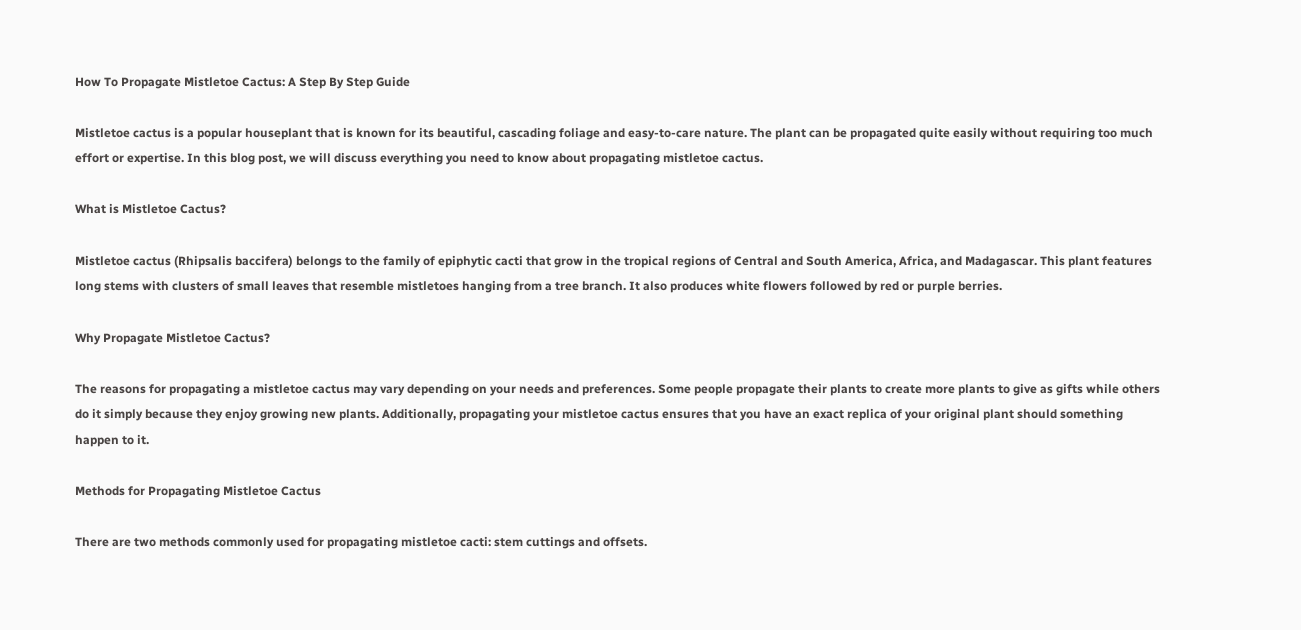How To Propagate Mistletoe Cactus: A Step By Step Guide

Mistletoe cactus is a popular houseplant that is known for its beautiful, cascading foliage and easy-to-care nature. The plant can be propagated quite easily without requiring too much effort or expertise. In this blog post, we will discuss everything you need to know about propagating mistletoe cactus.

What is Mistletoe Cactus?

Mistletoe cactus (Rhipsalis baccifera) belongs to the family of epiphytic cacti that grow in the tropical regions of Central and South America, Africa, and Madagascar. This plant features long stems with clusters of small leaves that resemble mistletoes hanging from a tree branch. It also produces white flowers followed by red or purple berries.

Why Propagate Mistletoe Cactus?

The reasons for propagating a mistletoe cactus may vary depending on your needs and preferences. Some people propagate their plants to create more plants to give as gifts while others do it simply because they enjoy growing new plants. Additionally, propagating your mistletoe cactus ensures that you have an exact replica of your original plant should something happen to it.

Methods for Propagating Mistletoe Cactus

There are two methods commonly used for propagating mistletoe cacti: stem cuttings and offsets.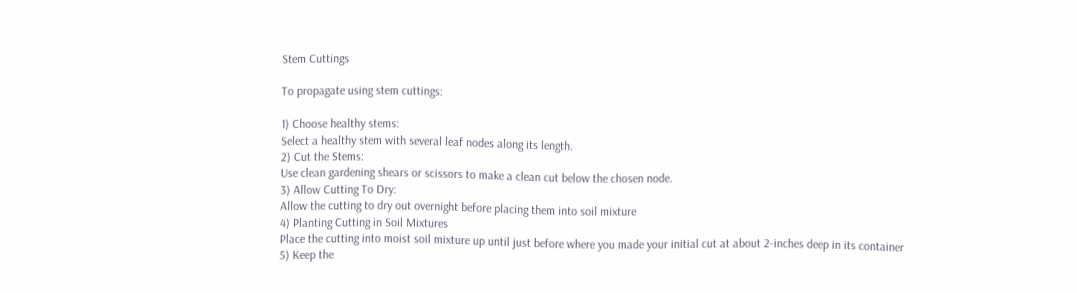Stem Cuttings

To propagate using stem cuttings:

1) Choose healthy stems:
Select a healthy stem with several leaf nodes along its length.
2) Cut the Stems:
Use clean gardening shears or scissors to make a clean cut below the chosen node.
3) Allow Cutting To Dry:
Allow the cutting to dry out overnight before placing them into soil mixture
4) Planting Cutting in Soil Mixtures
Place the cutting into moist soil mixture up until just before where you made your initial cut at about 2-inches deep in its container
5) Keep the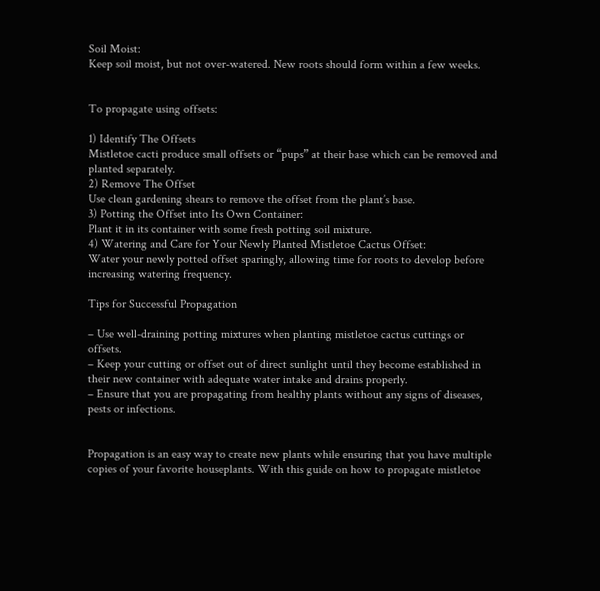Soil Moist:
Keep soil moist, but not over-watered. New roots should form within a few weeks.


To propagate using offsets:

1) Identify The Offsets
Mistletoe cacti produce small offsets or “pups” at their base which can be removed and planted separately.
2) Remove The Offset
Use clean gardening shears to remove the offset from the plant’s base.
3) Potting the Offset into Its Own Container:
Plant it in its container with some fresh potting soil mixture.
4) Watering and Care for Your Newly Planted Mistletoe Cactus Offset:
Water your newly potted offset sparingly, allowing time for roots to develop before increasing watering frequency.

Tips for Successful Propagation

– Use well-draining potting mixtures when planting mistletoe cactus cuttings or offsets.
– Keep your cutting or offset out of direct sunlight until they become established in their new container with adequate water intake and drains properly.
– Ensure that you are propagating from healthy plants without any signs of diseases, pests or infections.


Propagation is an easy way to create new plants while ensuring that you have multiple copies of your favorite houseplants. With this guide on how to propagate mistletoe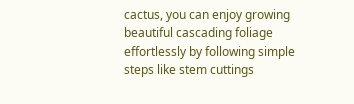cactus, you can enjoy growing beautiful cascading foliage effortlessly by following simple steps like stem cuttings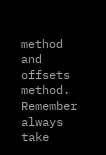method and offsets method. Remember always take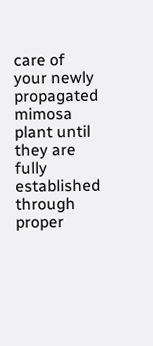care of your newly propagated mimosa plant until they are fully established through proper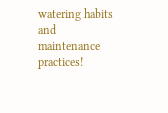watering habits and maintenance practices!